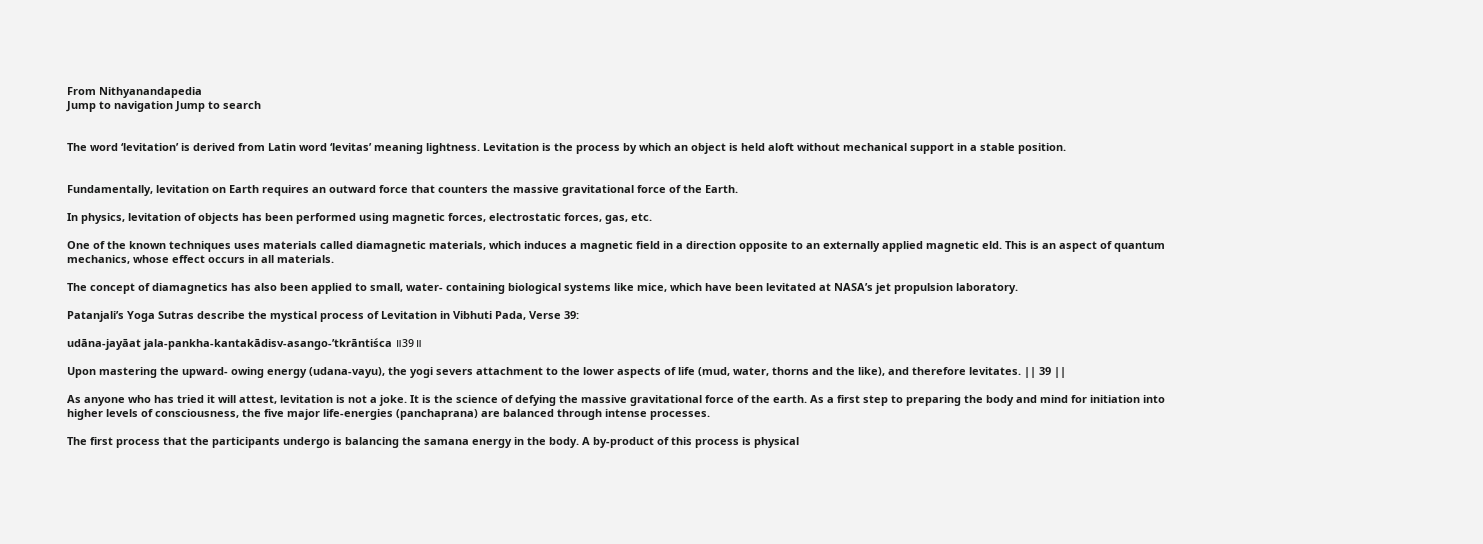From Nithyanandapedia
Jump to navigation Jump to search


The word ‘levitation’ is derived from Latin word ‘levitas’ meaning lightness. Levitation is the process by which an object is held aloft without mechanical support in a stable position.


Fundamentally, levitation on Earth requires an outward force that counters the massive gravitational force of the Earth.

In physics, levitation of objects has been performed using magnetic forces, electrostatic forces, gas, etc.

One of the known techniques uses materials called diamagnetic materials, which induces a magnetic field in a direction opposite to an externally applied magnetic eld. This is an aspect of quantum mechanics, whose effect occurs in all materials.

The concept of diamagnetics has also been applied to small, water- containing biological systems like mice, which have been levitated at NASA’s jet propulsion laboratory.

Patanjali’s Yoga Sutras describe the mystical process of Levitation in Vibhuti Pada, Verse 39:

udāna-jayāat jala-pankha-kantakādisv-asango-’tkrāntiśca ॥39॥

Upon mastering the upward- owing energy (udana-vayu), the yogi severs attachment to the lower aspects of life (mud, water, thorns and the like), and therefore levitates. || 39 ||

As anyone who has tried it will attest, levitation is not a joke. It is the science of defying the massive gravitational force of the earth. As a first step to preparing the body and mind for initiation into higher levels of consciousness, the five major life-energies (panchaprana) are balanced through intense processes.

The first process that the participants undergo is balancing the samana energy in the body. A by-product of this process is physical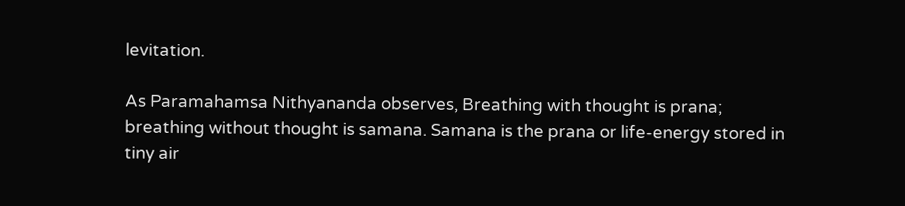levitation.

As Paramahamsa Nithyananda observes, Breathing with thought is prana; breathing without thought is samana. Samana is the prana or life-energy stored in tiny air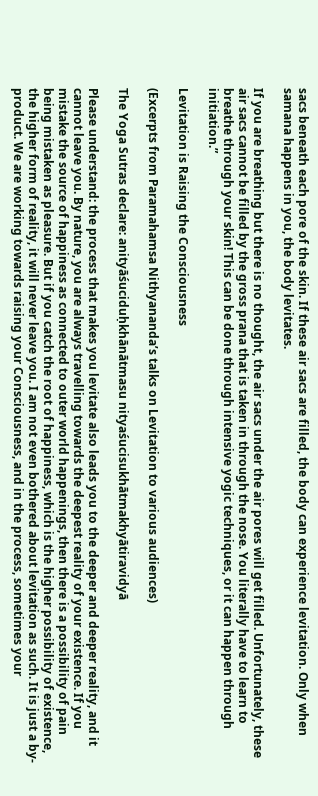sacs beneath each pore of the skin. If these air sacs are filled, the body can experience levitation. Only when samana happens in you, the body levitates.

If you are breathing but there is no thought, the air sacs under the air pores will get filled. Unfortunately, these air sacs cannot be filled by the gross prana that is taken in through the nose. You literally have to learn to breathe through your skin! This can be done through intensive yogic techniques, or it can happen through initiation.”

Levitation is Raising the Consciousness

(Excerpts from Paramahamsa Nithyananda’s talks on Levitation to various audiences)

The Yoga Sutras declare: anityāśuciduḥkhānātmasu nityaśucisukhātmakhyātiravidyā

Please understand: the process that makes you levitate also leads you to the deeper and deeper reality, and it cannot leave you. By nature, you are always travelling towards the deepest reality of your existence. If you mistake the source of happiness as connected to outer world happenings, then there is a possibility of pain being mistaken as pleasure. But if you catch the root of happiness, which is the higher possibility of existence, the higher form of reality, it will never leave you. I am not even bothered about levitation as such. It is just a by- product. We are working towards raising your Consciousness, and in the process, sometimes your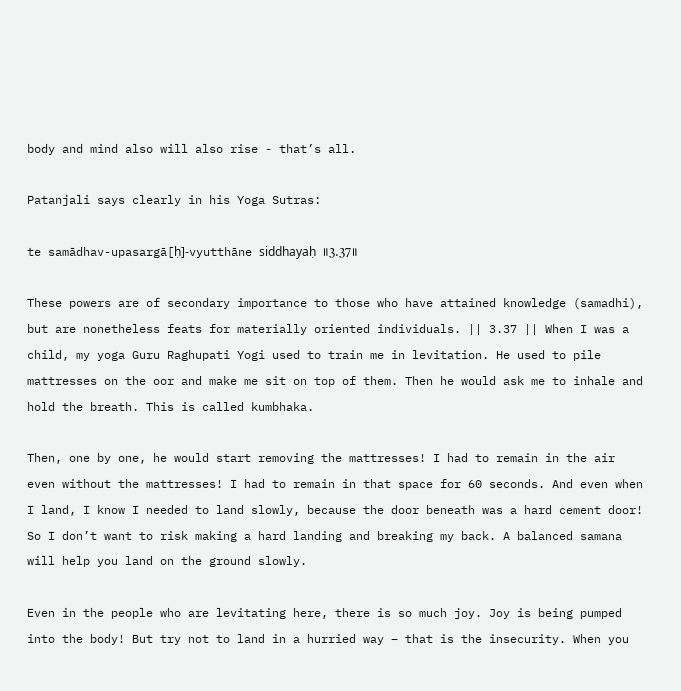body and mind also will also rise - that’s all.

Patanjali says clearly in his Yoga Sutras:

te samādhav-upasargā[ḥ]-vyutthāne siddhayaḥ ॥3.37॥

These powers are of secondary importance to those who have attained knowledge (samadhi), but are nonetheless feats for materially oriented individuals. || 3.37 || When I was a child, my yoga Guru Raghupati Yogi used to train me in levitation. He used to pile mattresses on the oor and make me sit on top of them. Then he would ask me to inhale and hold the breath. This is called kumbhaka.

Then, one by one, he would start removing the mattresses! I had to remain in the air even without the mattresses! I had to remain in that space for 60 seconds. And even when I land, I know I needed to land slowly, because the door beneath was a hard cement door! So I don’t want to risk making a hard landing and breaking my back. A balanced samana will help you land on the ground slowly.

Even in the people who are levitating here, there is so much joy. Joy is being pumped into the body! But try not to land in a hurried way – that is the insecurity. When you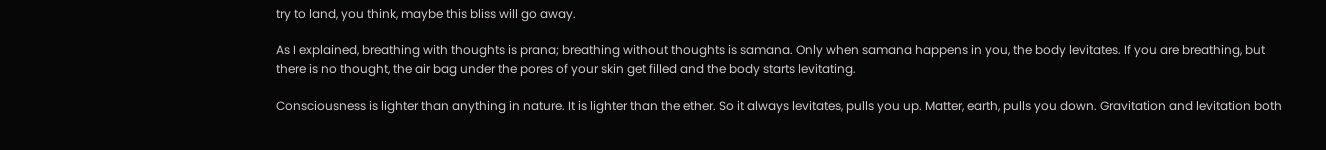try to land, you think, maybe this bliss will go away.

As I explained, breathing with thoughts is prana; breathing without thoughts is samana. Only when samana happens in you, the body levitates. If you are breathing, but there is no thought, the air bag under the pores of your skin get filled and the body starts levitating.

Consciousness is lighter than anything in nature. It is lighter than the ether. So it always levitates, pulls you up. Matter, earth, pulls you down. Gravitation and levitation both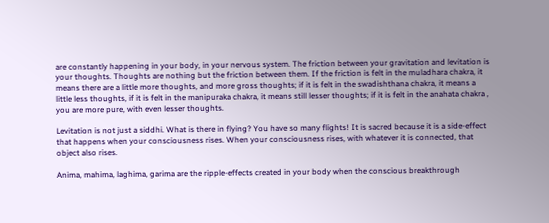are constantly happening in your body, in your nervous system. The friction between your gravitation and levitation is your thoughts. Thoughts are nothing but the friction between them. If the friction is felt in the muladhara chakra, it means there are a little more thoughts, and more gross thoughts; if it is felt in the swadishthana chakra, it means a little less thoughts, if it is felt in the manipuraka chakra, it means still lesser thoughts; if it is felt in the anahata chakra , you are more pure, with even lesser thoughts.

Levitation is not just a siddhi. What is there in flying? You have so many flights! It is sacred because it is a side-effect that happens when your consciousness rises. When your consciousness rises, with whatever it is connected, that object also rises.

Anima, mahima, laghima, garima are the ripple-effects created in your body when the conscious breakthrough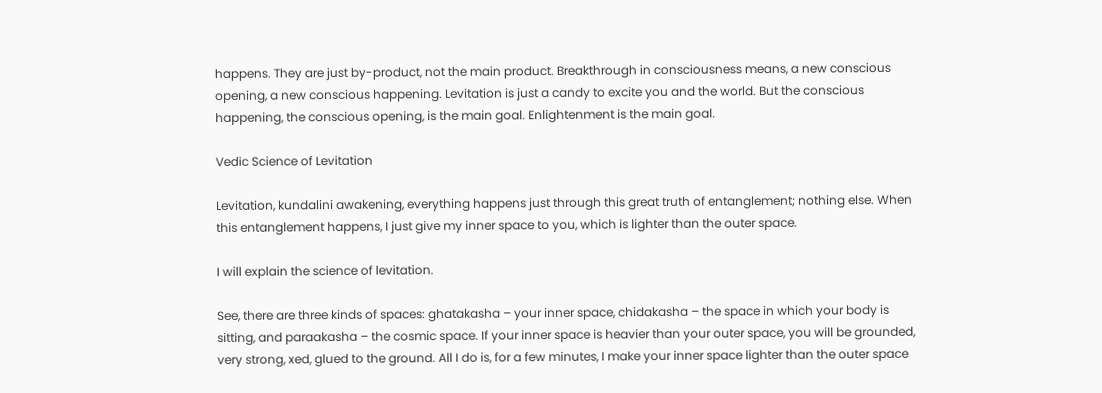happens. They are just by-product, not the main product. Breakthrough in consciousness means, a new conscious opening, a new conscious happening. Levitation is just a candy to excite you and the world. But the conscious happening, the conscious opening, is the main goal. Enlightenment is the main goal.

Vedic Science of Levitation

Levitation, kundalini awakening, everything happens just through this great truth of entanglement; nothing else. When this entanglement happens, I just give my inner space to you, which is lighter than the outer space.

I will explain the science of levitation.

See, there are three kinds of spaces: ghatakasha – your inner space, chidakasha – the space in which your body is sitting, and paraakasha – the cosmic space. If your inner space is heavier than your outer space, you will be grounded, very strong, xed, glued to the ground. All I do is, for a few minutes, I make your inner space lighter than the outer space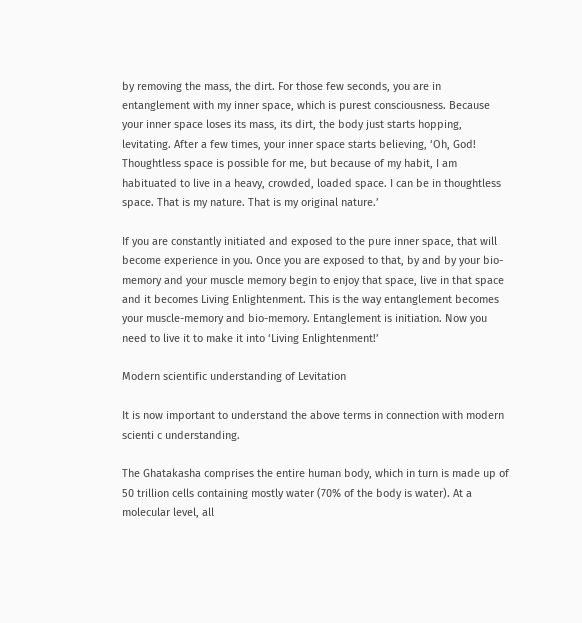by removing the mass, the dirt. For those few seconds, you are in entanglement with my inner space, which is purest consciousness. Because your inner space loses its mass, its dirt, the body just starts hopping, levitating. After a few times, your inner space starts believing, ‘Oh, God! Thoughtless space is possible for me, but because of my habit, I am habituated to live in a heavy, crowded, loaded space. I can be in thoughtless space. That is my nature. That is my original nature.’

If you are constantly initiated and exposed to the pure inner space, that will become experience in you. Once you are exposed to that, by and by your bio-memory and your muscle memory begin to enjoy that space, live in that space and it becomes Living Enlightenment. This is the way entanglement becomes your muscle-memory and bio-memory. Entanglement is initiation. Now you need to live it to make it into ‘Living Enlightenment!’

Modern scientific understanding of Levitation

It is now important to understand the above terms in connection with modern scienti c understanding.

The Ghatakasha comprises the entire human body, which in turn is made up of 50 trillion cells containing mostly water (70% of the body is water). At a molecular level, all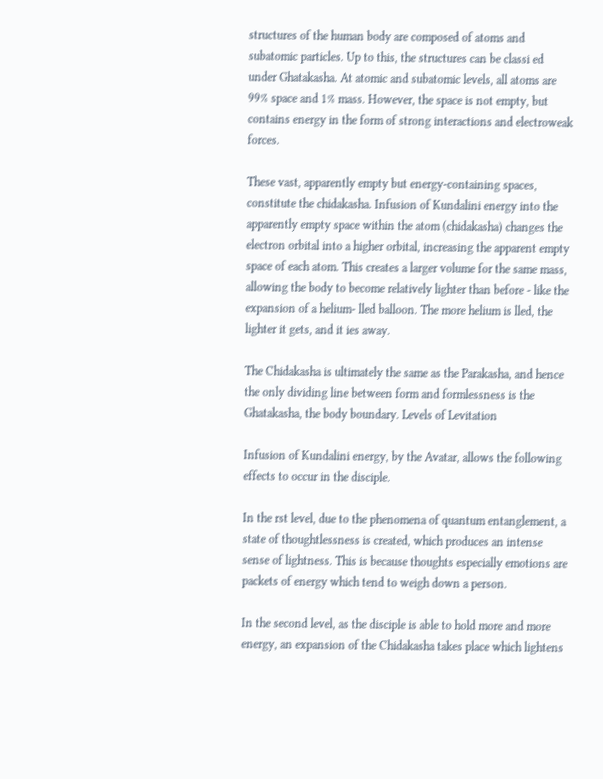structures of the human body are composed of atoms and subatomic particles. Up to this, the structures can be classi ed under Ghatakasha. At atomic and subatomic levels, all atoms are 99% space and 1% mass. However, the space is not empty, but contains energy in the form of strong interactions and electroweak forces.

These vast, apparently empty but energy-containing spaces, constitute the chidakasha. Infusion of Kundalini energy into the apparently empty space within the atom (chidakasha) changes the electron orbital into a higher orbital, increasing the apparent empty space of each atom. This creates a larger volume for the same mass, allowing the body to become relatively lighter than before - like the expansion of a helium- lled balloon. The more helium is lled, the lighter it gets, and it ies away.

The Chidakasha is ultimately the same as the Parakasha, and hence the only dividing line between form and formlessness is the Ghatakasha, the body boundary. Levels of Levitation

Infusion of Kundalini energy, by the Avatar, allows the following effects to occur in the disciple.

In the rst level, due to the phenomena of quantum entanglement, a state of thoughtlessness is created, which produces an intense sense of lightness. This is because thoughts especially emotions are packets of energy which tend to weigh down a person.

In the second level, as the disciple is able to hold more and more energy, an expansion of the Chidakasha takes place which lightens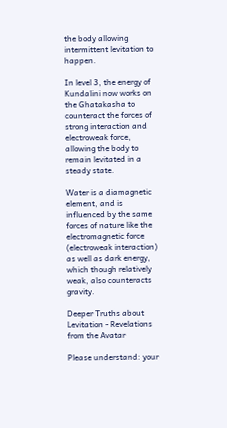the body allowing intermittent levitation to happen.

In level 3, the energy of Kundalini now works on the Ghatakasha to counteract the forces of strong interaction and electroweak force, allowing the body to remain levitated in a steady state.

Water is a diamagnetic element, and is influenced by the same forces of nature like the electromagnetic force (electroweak interaction) as well as dark energy, which though relatively weak, also counteracts gravity.

Deeper Truths about Levitation - Revelations from the Avatar

Please understand: your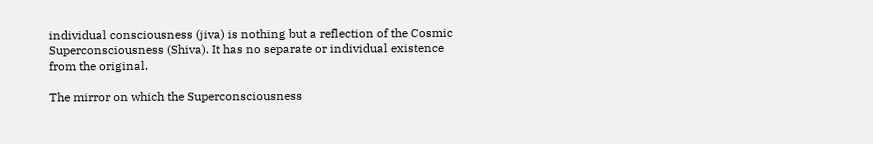individual consciousness (jiva) is nothing but a reflection of the Cosmic Superconsciousness (Shiva). It has no separate or individual existence from the original.

The mirror on which the Superconsciousness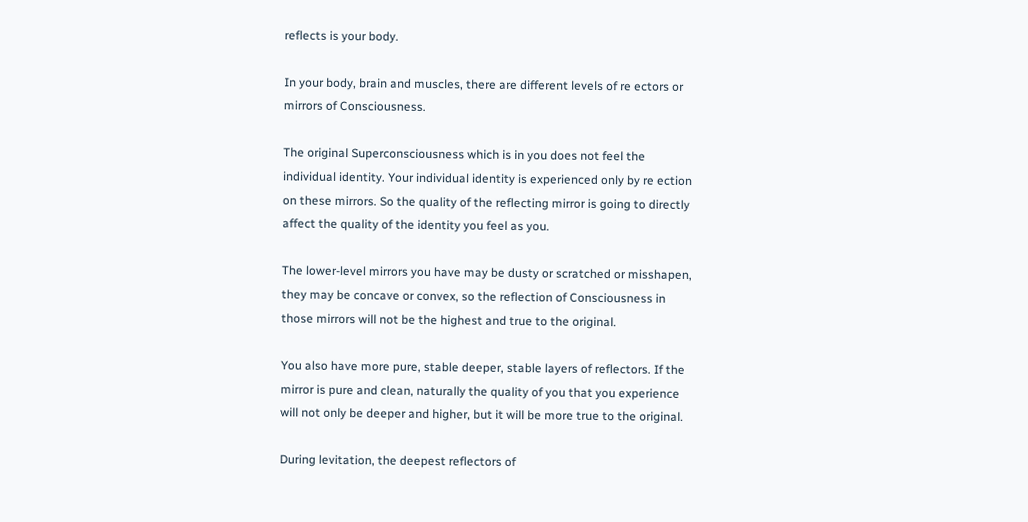reflects is your body.

In your body, brain and muscles, there are different levels of re ectors or mirrors of Consciousness.

The original Superconsciousness which is in you does not feel the individual identity. Your individual identity is experienced only by re ection on these mirrors. So the quality of the reflecting mirror is going to directly affect the quality of the identity you feel as you.

The lower-level mirrors you have may be dusty or scratched or misshapen, they may be concave or convex, so the reflection of Consciousness in those mirrors will not be the highest and true to the original.

You also have more pure, stable deeper, stable layers of reflectors. If the mirror is pure and clean, naturally the quality of you that you experience will not only be deeper and higher, but it will be more true to the original.

During levitation, the deepest reflectors of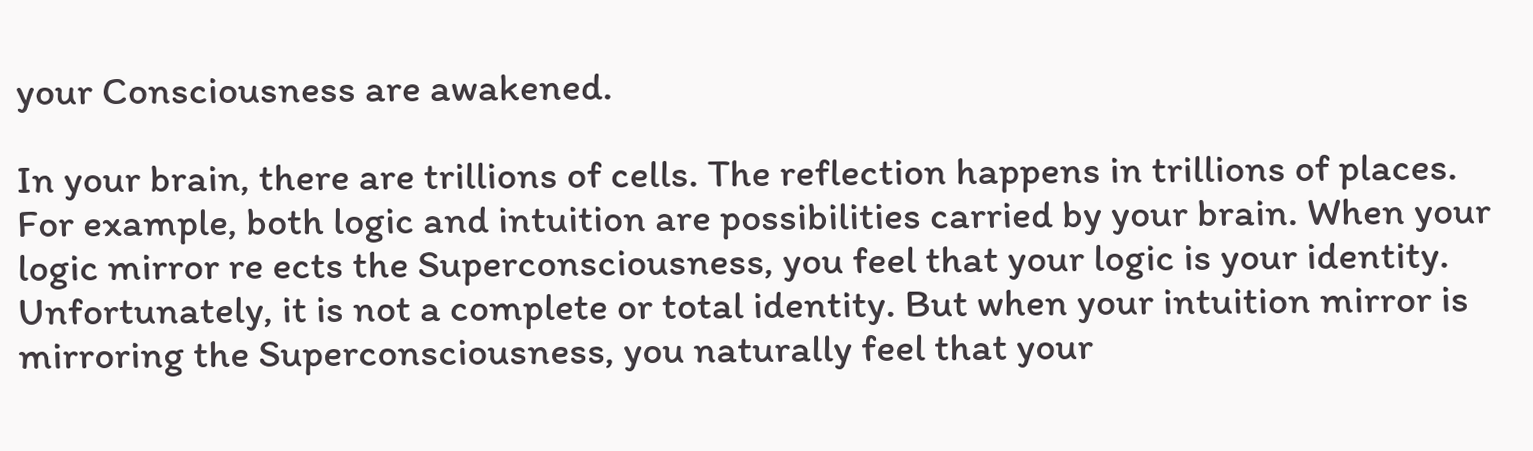your Consciousness are awakened.

In your brain, there are trillions of cells. The reflection happens in trillions of places. For example, both logic and intuition are possibilities carried by your brain. When your logic mirror re ects the Superconsciousness, you feel that your logic is your identity. Unfortunately, it is not a complete or total identity. But when your intuition mirror is mirroring the Superconsciousness, you naturally feel that your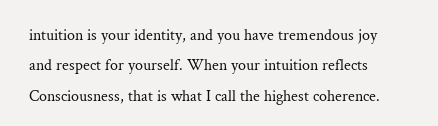intuition is your identity, and you have tremendous joy and respect for yourself. When your intuition reflects Consciousness, that is what I call the highest coherence.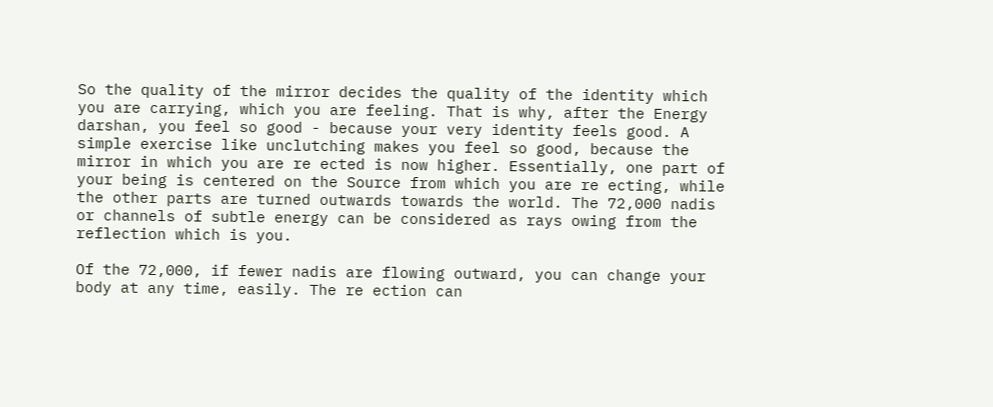So the quality of the mirror decides the quality of the identity which you are carrying, which you are feeling. That is why, after the Energy darshan, you feel so good - because your very identity feels good. A simple exercise like unclutching makes you feel so good, because the mirror in which you are re ected is now higher. Essentially, one part of your being is centered on the Source from which you are re ecting, while the other parts are turned outwards towards the world. The 72,000 nadis or channels of subtle energy can be considered as rays owing from the reflection which is you.

Of the 72,000, if fewer nadis are flowing outward, you can change your body at any time, easily. The re ection can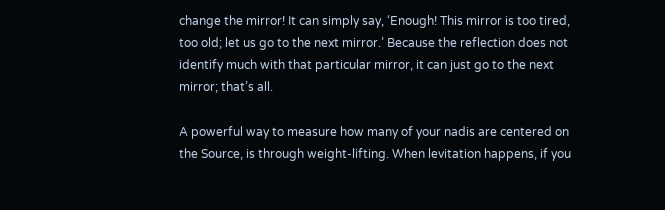change the mirror! It can simply say, ‘Enough! This mirror is too tired, too old; let us go to the next mirror.’ Because the reflection does not identify much with that particular mirror, it can just go to the next mirror; that’s all.

A powerful way to measure how many of your nadis are centered on the Source, is through weight-lifting. When levitation happens, if you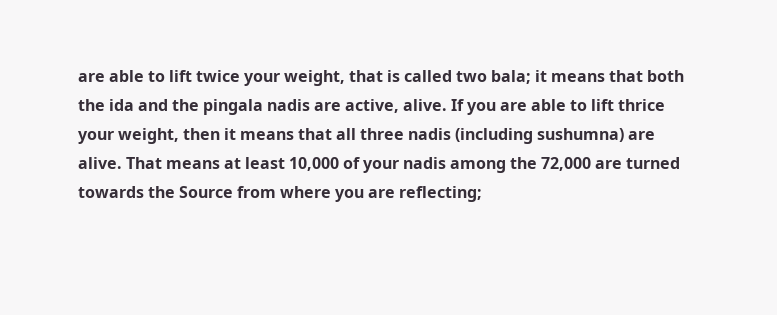are able to lift twice your weight, that is called two bala; it means that both the ida and the pingala nadis are active, alive. If you are able to lift thrice your weight, then it means that all three nadis (including sushumna) are alive. That means at least 10,000 of your nadis among the 72,000 are turned towards the Source from where you are reflecting;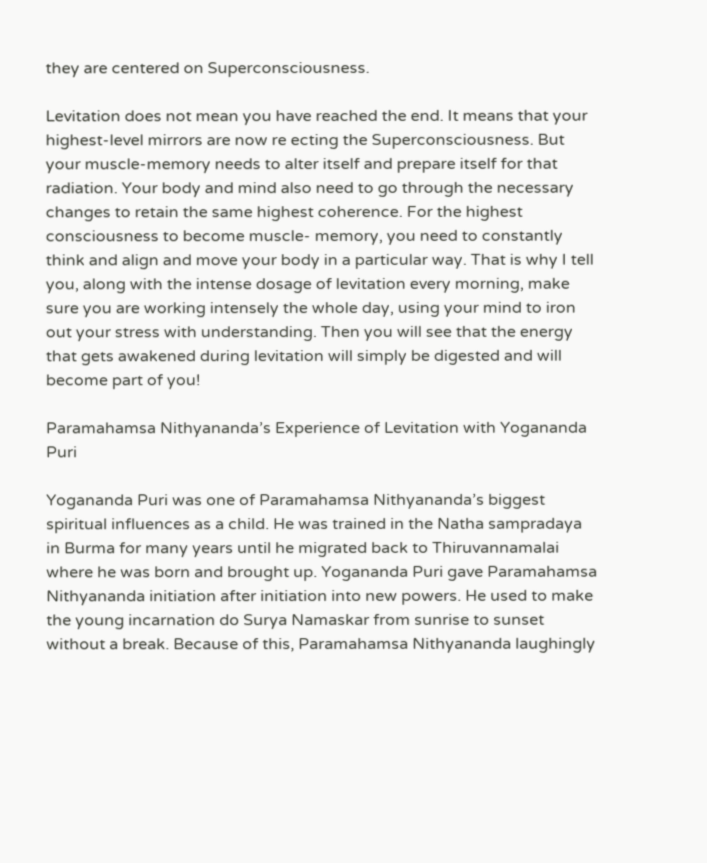they are centered on Superconsciousness.

Levitation does not mean you have reached the end. It means that your highest-level mirrors are now re ecting the Superconsciousness. But your muscle-memory needs to alter itself and prepare itself for that radiation. Your body and mind also need to go through the necessary changes to retain the same highest coherence. For the highest consciousness to become muscle- memory, you need to constantly think and align and move your body in a particular way. That is why I tell you, along with the intense dosage of levitation every morning, make sure you are working intensely the whole day, using your mind to iron out your stress with understanding. Then you will see that the energy that gets awakened during levitation will simply be digested and will become part of you!

Paramahamsa Nithyananda’s Experience of Levitation with Yogananda Puri

Yogananda Puri was one of Paramahamsa Nithyananda’s biggest spiritual influences as a child. He was trained in the Natha sampradaya in Burma for many years until he migrated back to Thiruvannamalai where he was born and brought up. Yogananda Puri gave Paramahamsa Nithyananda initiation after initiation into new powers. He used to make the young incarnation do Surya Namaskar from sunrise to sunset without a break. Because of this, Paramahamsa Nithyananda laughingly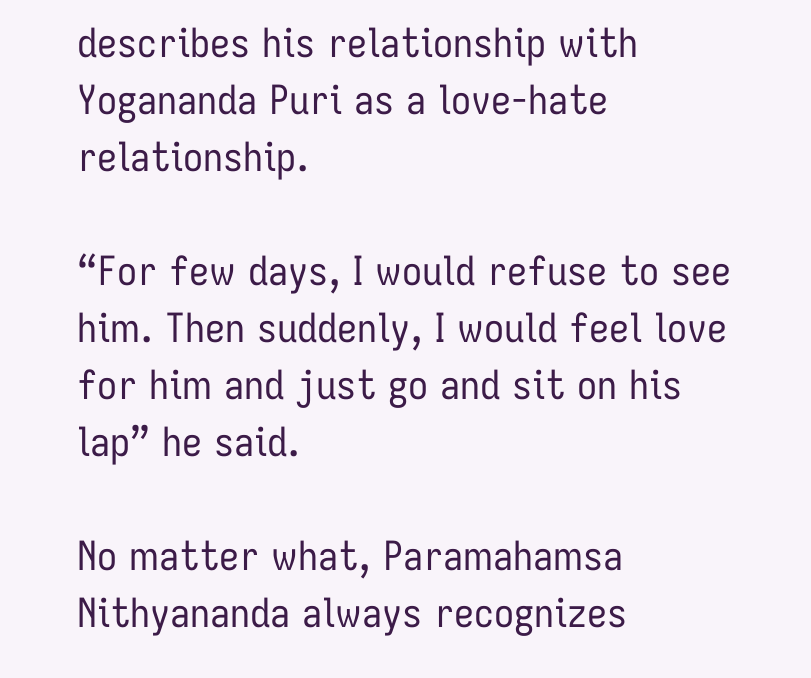describes his relationship with Yogananda Puri as a love-hate relationship.

“For few days, I would refuse to see him. Then suddenly, I would feel love for him and just go and sit on his lap” he said.

No matter what, Paramahamsa Nithyananda always recognizes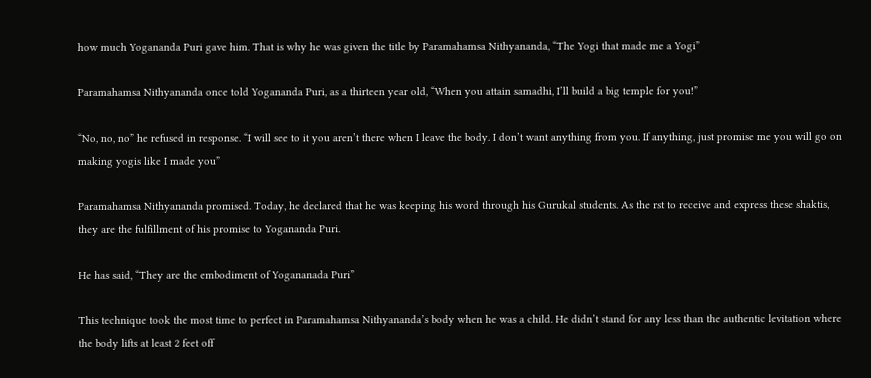how much Yogananda Puri gave him. That is why he was given the title by Paramahamsa Nithyananda, “The Yogi that made me a Yogi”

Paramahamsa Nithyananda once told Yogananda Puri, as a thirteen year old, “When you attain samadhi, I’ll build a big temple for you!”

“No, no, no” he refused in response. “I will see to it you aren’t there when I leave the body. I don’t want anything from you. If anything, just promise me you will go on making yogis like I made you”

Paramahamsa Nithyananda promised. Today, he declared that he was keeping his word through his Gurukal students. As the rst to receive and express these shaktis, they are the fulfillment of his promise to Yogananda Puri.

He has said, “They are the embodiment of Yogananada Puri”

This technique took the most time to perfect in Paramahamsa Nithyananda’s body when he was a child. He didn’t stand for any less than the authentic levitation where the body lifts at least 2 feet off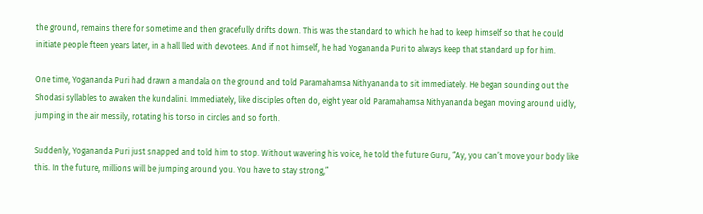the ground, remains there for sometime and then gracefully drifts down. This was the standard to which he had to keep himself so that he could initiate people fteen years later, in a hall lled with devotees. And if not himself, he had Yogananda Puri to always keep that standard up for him.

One time, Yogananda Puri had drawn a mandala on the ground and told Paramahamsa Nithyananda to sit immediately. He began sounding out the Shodasi syllables to awaken the kundalini. Immediately, like disciples often do, eight year old Paramahamsa Nithyananda began moving around uidly, jumping in the air messily, rotating his torso in circles and so forth.

Suddenly, Yogananda Puri just snapped and told him to stop. Without wavering his voice, he told the future Guru, “Ay, you can’t move your body like this. In the future, millions will be jumping around you. You have to stay strong,”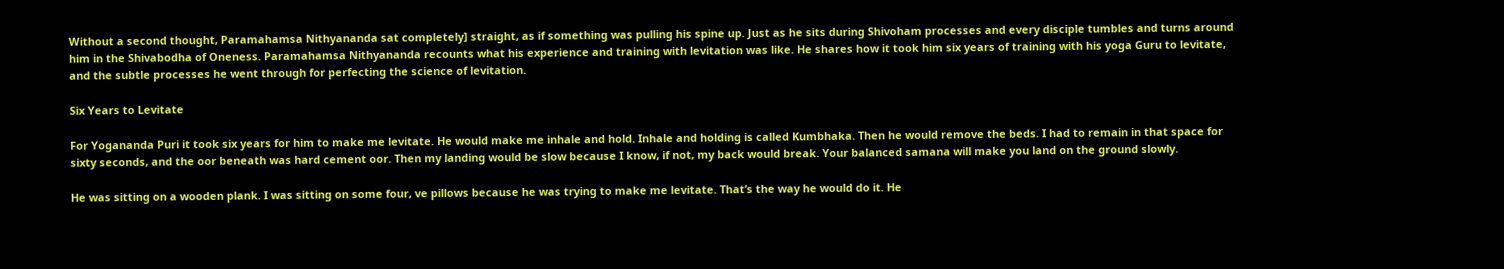Without a second thought, Paramahamsa Nithyananda sat completely] straight, as if something was pulling his spine up. Just as he sits during Shivoham processes and every disciple tumbles and turns around him in the Shivabodha of Oneness. Paramahamsa Nithyananda recounts what his experience and training with levitation was like. He shares how it took him six years of training with his yoga Guru to levitate, and the subtle processes he went through for perfecting the science of levitation.

Six Years to Levitate

For Yogananda Puri it took six years for him to make me levitate. He would make me inhale and hold. Inhale and holding is called Kumbhaka. Then he would remove the beds. I had to remain in that space for sixty seconds, and the oor beneath was hard cement oor. Then my landing would be slow because I know, if not, my back would break. Your balanced samana will make you land on the ground slowly.

He was sitting on a wooden plank. I was sitting on some four, ve pillows because he was trying to make me levitate. That’s the way he would do it. He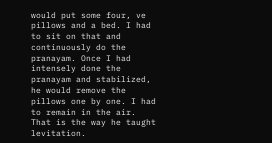would put some four, ve pillows and a bed. I had to sit on that and continuously do the pranayam. Once I had intensely done the pranayam and stabilized, he would remove the pillows one by one. I had to remain in the air. That is the way he taught levitation.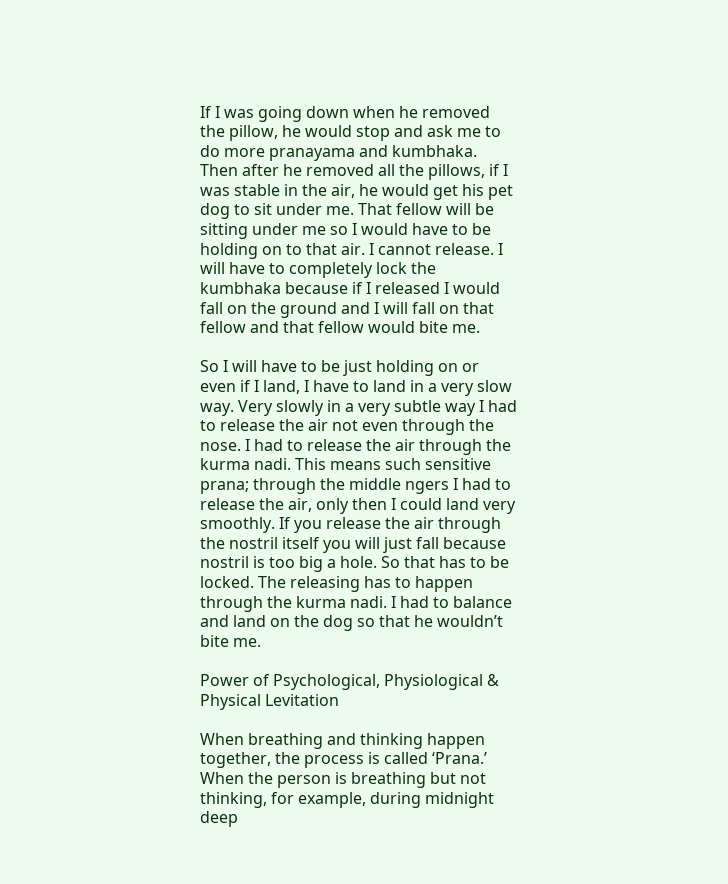If I was going down when he removed the pillow, he would stop and ask me to do more pranayama and kumbhaka. Then after he removed all the pillows, if I was stable in the air, he would get his pet dog to sit under me. That fellow will be sitting under me so I would have to be holding on to that air. I cannot release. I will have to completely lock the kumbhaka because if I released I would fall on the ground and I will fall on that fellow and that fellow would bite me.

So I will have to be just holding on or even if I land, I have to land in a very slow way. Very slowly in a very subtle way I had to release the air not even through the nose. I had to release the air through the kurma nadi. This means such sensitive prana; through the middle ngers I had to release the air, only then I could land very smoothly. If you release the air through the nostril itself you will just fall because nostril is too big a hole. So that has to be locked. The releasing has to happen through the kurma nadi. I had to balance and land on the dog so that he wouldn’t bite me.

Power of Psychological, Physiological & Physical Levitation

When breathing and thinking happen together, the process is called ‘Prana.’ When the person is breathing but not thinking, for example, during midnight deep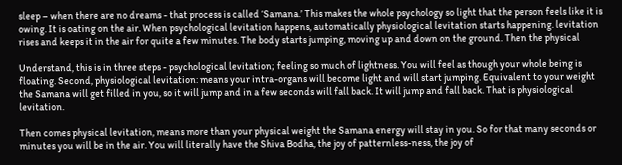sleep – when there are no dreams - that process is called ‘Samana.’ This makes the whole psychology so light that the person feels like it is owing. It is oating on the air. When psychological levitation happens, automatically physiological levitation starts happening. levitation rises and keeps it in the air for quite a few minutes. The body starts jumping, moving up and down on the ground. Then the physical

Understand, this is in three steps - psychological levitation; feeling so much of lightness. You will feel as though your whole being is floating. Second, physiological levitation: means your intra-organs will become light and will start jumping. Equivalent to your weight the Samana will get filled in you, so it will jump and in a few seconds will fall back. It will jump and fall back. That is physiological levitation.

Then comes physical levitation, means more than your physical weight the Samana energy will stay in you. So for that many seconds or minutes you will be in the air. You will literally have the Shiva Bodha, the joy of patternless-ness, the joy of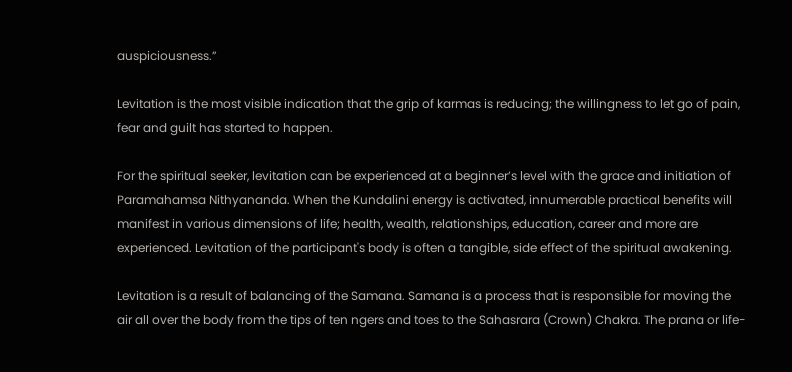auspiciousness.”

Levitation is the most visible indication that the grip of karmas is reducing; the willingness to let go of pain, fear and guilt has started to happen.

For the spiritual seeker, levitation can be experienced at a beginner’s level with the grace and initiation of Paramahamsa Nithyananda. When the Kundalini energy is activated, innumerable practical benefits will manifest in various dimensions of life; health, wealth, relationships, education, career and more are experienced. Levitation of the participant's body is often a tangible, side effect of the spiritual awakening.

Levitation is a result of balancing of the Samana. Samana is a process that is responsible for moving the air all over the body from the tips of ten ngers and toes to the Sahasrara (Crown) Chakra. The prana or life-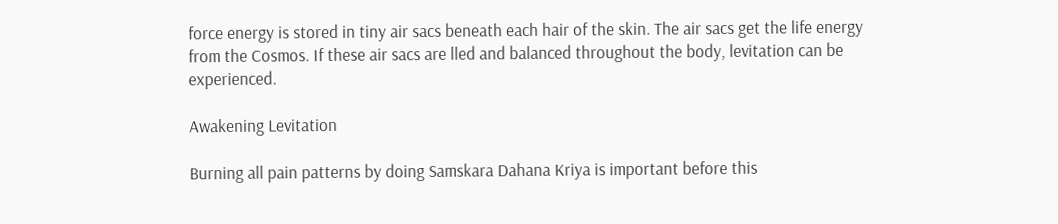force energy is stored in tiny air sacs beneath each hair of the skin. The air sacs get the life energy from the Cosmos. If these air sacs are lled and balanced throughout the body, levitation can be experienced.

Awakening Levitation

Burning all pain patterns by doing Samskara Dahana Kriya is important before this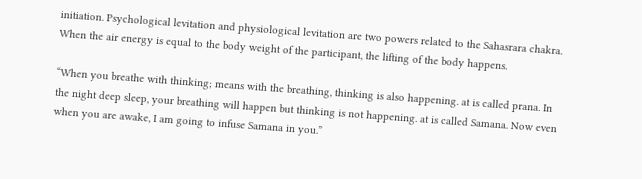initiation. Psychological levitation and physiological levitation are two powers related to the Sahasrara chakra. When the air energy is equal to the body weight of the participant, the lifting of the body happens.

“When you breathe with thinking; means with the breathing, thinking is also happening. at is called prana. In the night deep sleep, your breathing will happen but thinking is not happening. at is called Samana. Now even when you are awake, I am going to infuse Samana in you.”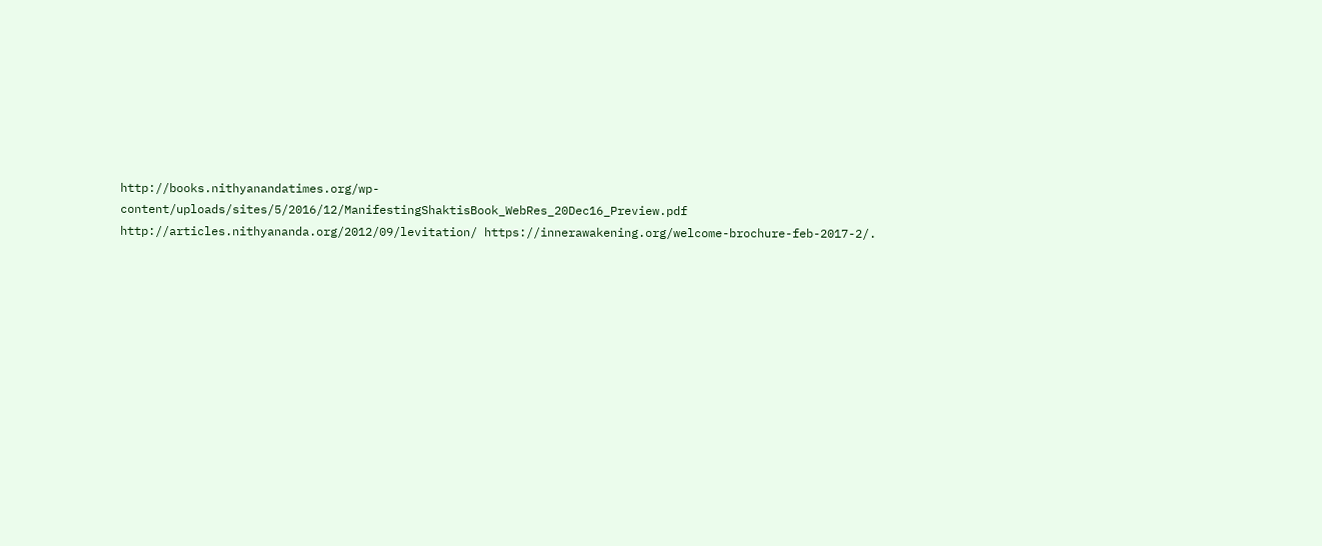http://books.nithyanandatimes.org/wp-content/uploads/sites/5/2016/12/ManifestingShaktisBook_WebRes_20Dec16_Preview.pdf http://articles.nithyananda.org/2012/09/levitation/ https://innerawakening.org/welcome-brochure-feb-2017-2/.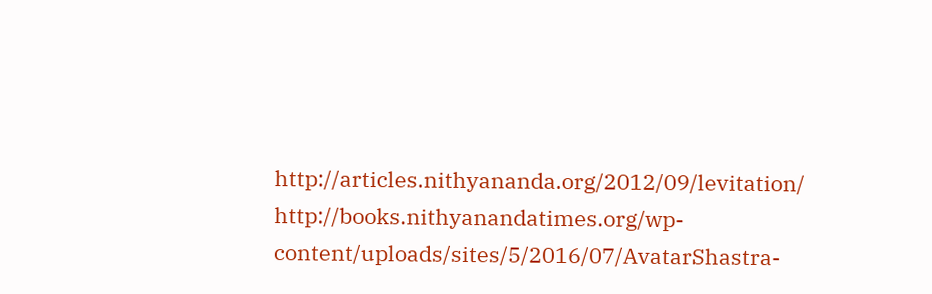http://articles.nithyananda.org/2012/09/levitation/ http://books.nithyanandatimes.org/wp-content/uploads/sites/5/2016/07/AvatarShastra-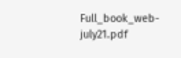Full_book_web-july21.pdf